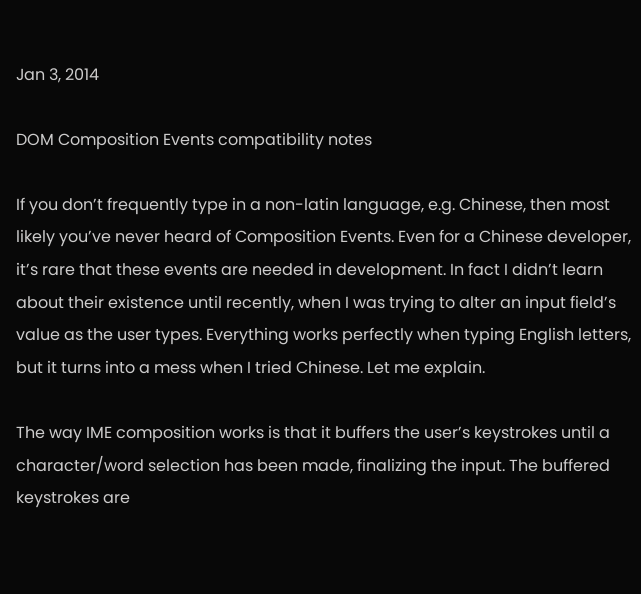Jan 3, 2014

DOM Composition Events compatibility notes

If you don’t frequently type in a non-latin language, e.g. Chinese, then most likely you’ve never heard of Composition Events. Even for a Chinese developer, it’s rare that these events are needed in development. In fact I didn’t learn about their existence until recently, when I was trying to alter an input field’s value as the user types. Everything works perfectly when typing English letters, but it turns into a mess when I tried Chinese. Let me explain.

The way IME composition works is that it buffers the user’s keystrokes until a character/word selection has been made, finalizing the input. The buffered keystrokes are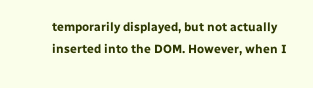temporarily displayed, but not actually inserted into the DOM. However, when I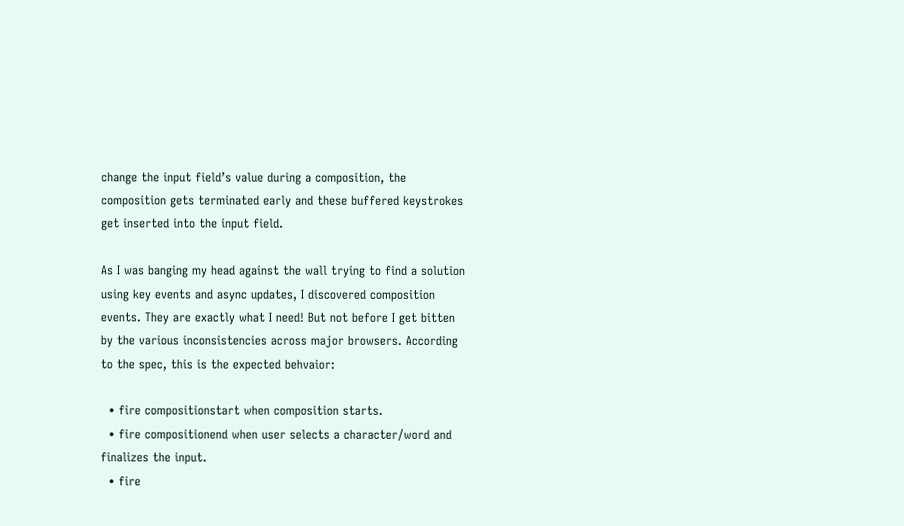change the input field’s value during a composition, the composition gets terminated early and these buffered keystrokes get inserted into the input field.

As I was banging my head against the wall trying to find a solution using key events and async updates, I discovered composition events. They are exactly what I need! But not before I get bitten by the various inconsistencies across major browsers. According to the spec, this is the expected behvaior:

  • fire compositionstart when composition starts.
  • fire compositionend when user selects a character/word and finalizes the input.
  • fire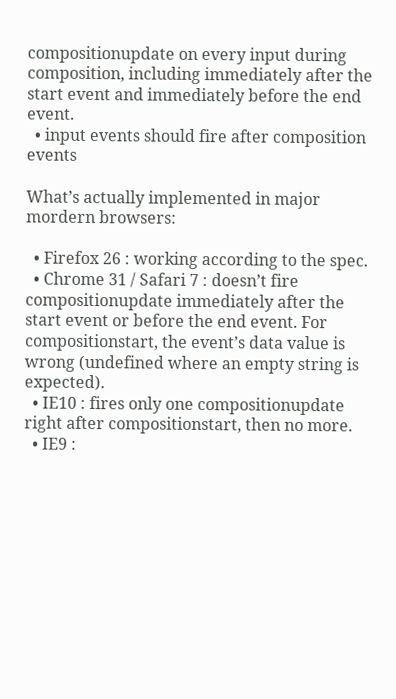compositionupdate on every input during composition, including immediately after the start event and immediately before the end event.
  • input events should fire after composition events

What’s actually implemented in major mordern browsers:

  • Firefox 26 : working according to the spec.
  • Chrome 31 / Safari 7 : doesn’t fire compositionupdate immediately after the start event or before the end event. For compositionstart, the event’s data value is wrong (undefined where an empty string is expected).
  • IE10 : fires only one compositionupdate right after compositionstart, then no more.
  • IE9 :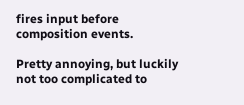fires input before composition events.

Pretty annoying, but luckily not too complicated to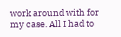work around with for my case. All I had to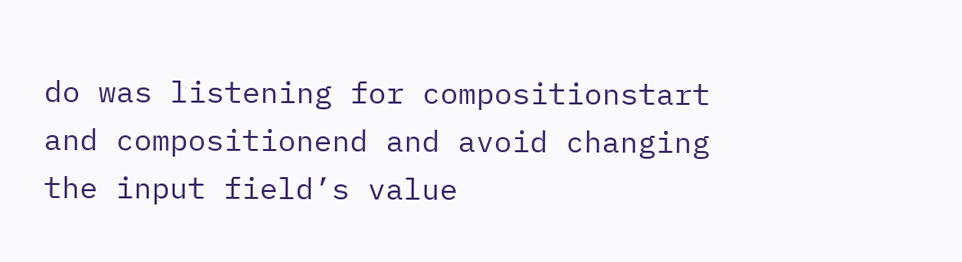do was listening for compositionstart and compositionend and avoid changing the input field’s value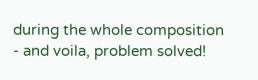during the whole composition - and voila, problem solved!